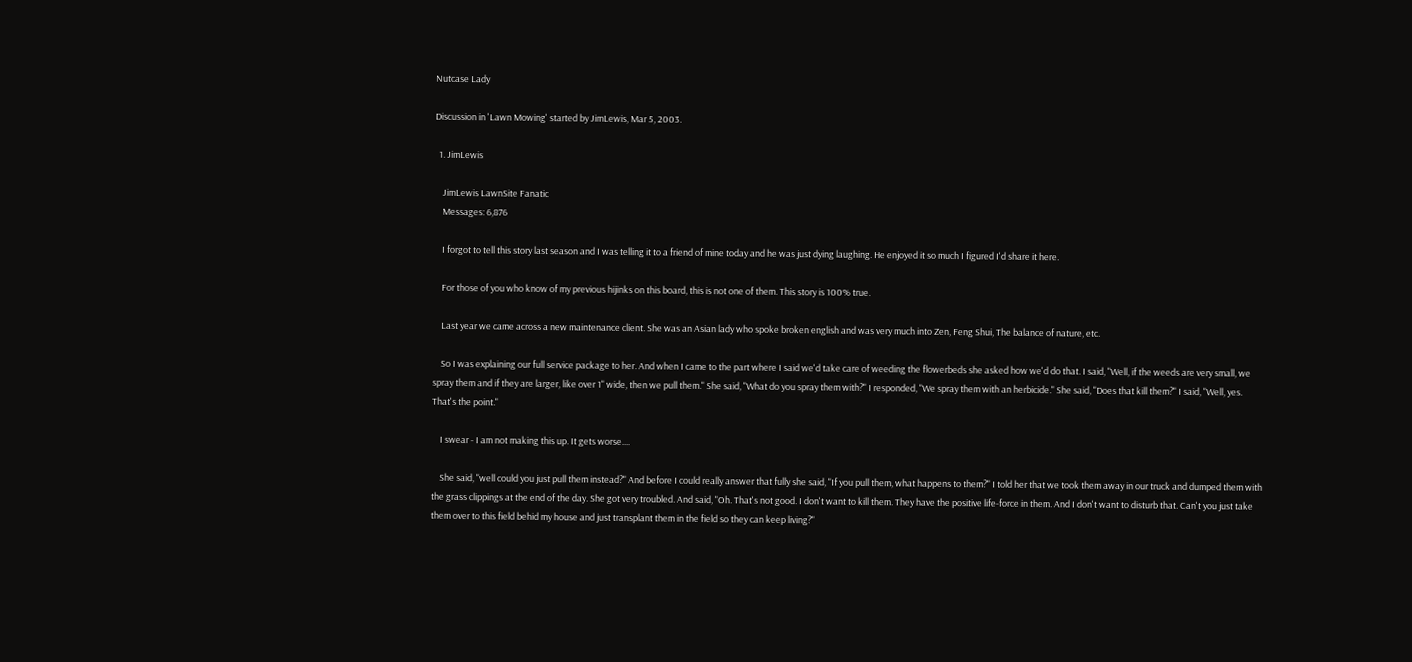Nutcase Lady

Discussion in 'Lawn Mowing' started by JimLewis, Mar 5, 2003.

  1. JimLewis

    JimLewis LawnSite Fanatic
    Messages: 6,876

    I forgot to tell this story last season and I was telling it to a friend of mine today and he was just dying laughing. He enjoyed it so much I figured I'd share it here.

    For those of you who know of my previous hijinks on this board, this is not one of them. This story is 100% true.

    Last year we came across a new maintenance client. She was an Asian lady who spoke broken english and was very much into Zen, Feng Shui, The balance of nature, etc.

    So I was explaining our full service package to her. And when I came to the part where I said we'd take care of weeding the flowerbeds she asked how we'd do that. I said, "Well, if the weeds are very small, we spray them and if they are larger, like over 1" wide, then we pull them." She said, "What do you spray them with?" I responded, "We spray them with an herbicide." She said, "Does that kill them?" I said, "Well, yes. That's the point."

    I swear - I am not making this up. It gets worse....

    She said, "well could you just pull them instead?" And before I could really answer that fully she said, "If you pull them, what happens to them?" I told her that we took them away in our truck and dumped them with the grass clippings at the end of the day. She got very troubled. And said, "Oh. That's not good. I don't want to kill them. They have the positive life-force in them. And I don't want to disturb that. Can't you just take them over to this field behid my house and just transplant them in the field so they can keep living?"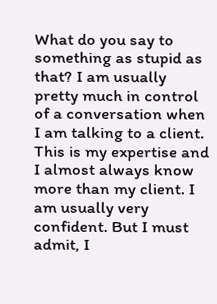What do you say to something as stupid as that? I am usually pretty much in control of a conversation when I am talking to a client. This is my expertise and I almost always know more than my client. I am usually very confident. But I must admit, I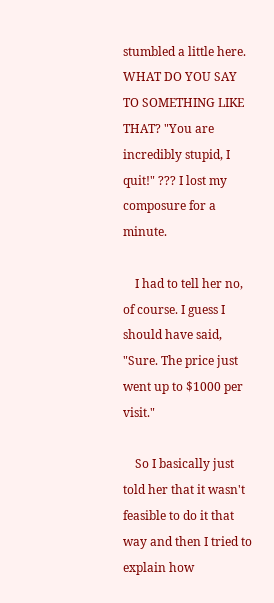stumbled a little here. WHAT DO YOU SAY TO SOMETHING LIKE THAT? "You are incredibly stupid, I quit!" ??? I lost my composure for a minute.

    I had to tell her no, of course. I guess I should have said, "Sure. The price just went up to $1000 per visit."

    So I basically just told her that it wasn't feasible to do it that way and then I tried to explain how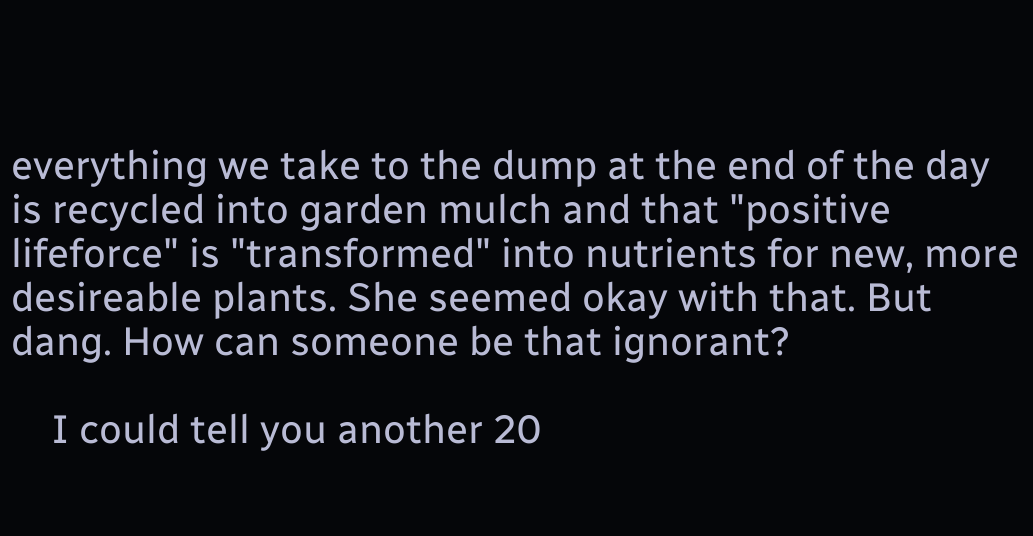everything we take to the dump at the end of the day is recycled into garden mulch and that "positive lifeforce" is "transformed" into nutrients for new, more desireable plants. She seemed okay with that. But dang. How can someone be that ignorant?

    I could tell you another 20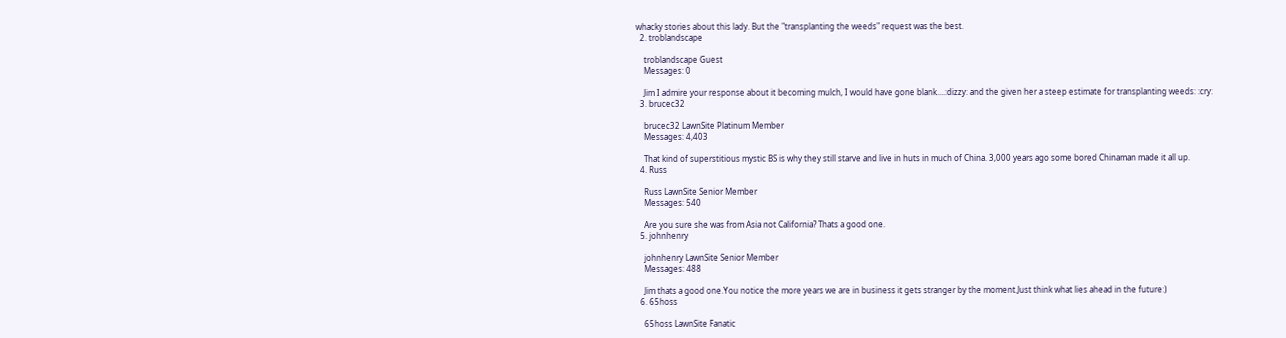whacky stories about this lady. But the "transplanting the weeds" request was the best.
  2. troblandscape

    troblandscape Guest
    Messages: 0

    Jim I admire your response about it becoming mulch, I would have gone blank....:dizzy: and the given her a steep estimate for transplanting weeds: :cry:
  3. brucec32

    brucec32 LawnSite Platinum Member
    Messages: 4,403

    That kind of superstitious mystic BS is why they still starve and live in huts in much of China. 3,000 years ago some bored Chinaman made it all up.
  4. Russ

    Russ LawnSite Senior Member
    Messages: 540

    Are you sure she was from Asia not California? Thats a good one.
  5. johnhenry

    johnhenry LawnSite Senior Member
    Messages: 488

    Jim thats a good one.You notice the more years we are in business it gets stranger by the moment.Just think what lies ahead in the future:)
  6. 65hoss

    65hoss LawnSite Fanatic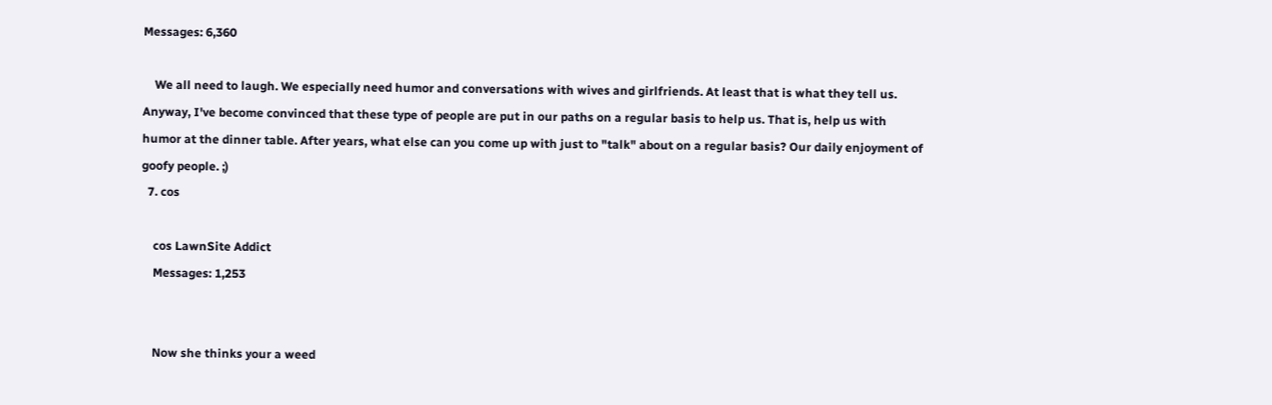Messages: 6,360

    We all need to laugh. We especially need humor and conversations with wives and girlfriends. At least that is what they tell us. Anyway, I've become convinced that these type of people are put in our paths on a regular basis to help us. That is, help us with humor at the dinner table. After years, what else can you come up with just to "talk" about on a regular basis? Our daily enjoyment of goofy people. ;)
  7. cos

    cos LawnSite Addict
    Messages: 1,253


    Now she thinks your a weed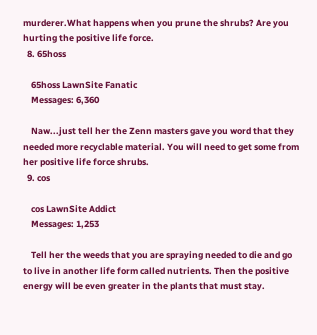murderer.What happens when you prune the shrubs? Are you hurting the positive life force.
  8. 65hoss

    65hoss LawnSite Fanatic
    Messages: 6,360

    Naw...just tell her the Zenn masters gave you word that they needed more recyclable material. You will need to get some from her positive life force shrubs.
  9. cos

    cos LawnSite Addict
    Messages: 1,253

    Tell her the weeds that you are spraying needed to die and go to live in another life form called nutrients. Then the positive energy will be even greater in the plants that must stay.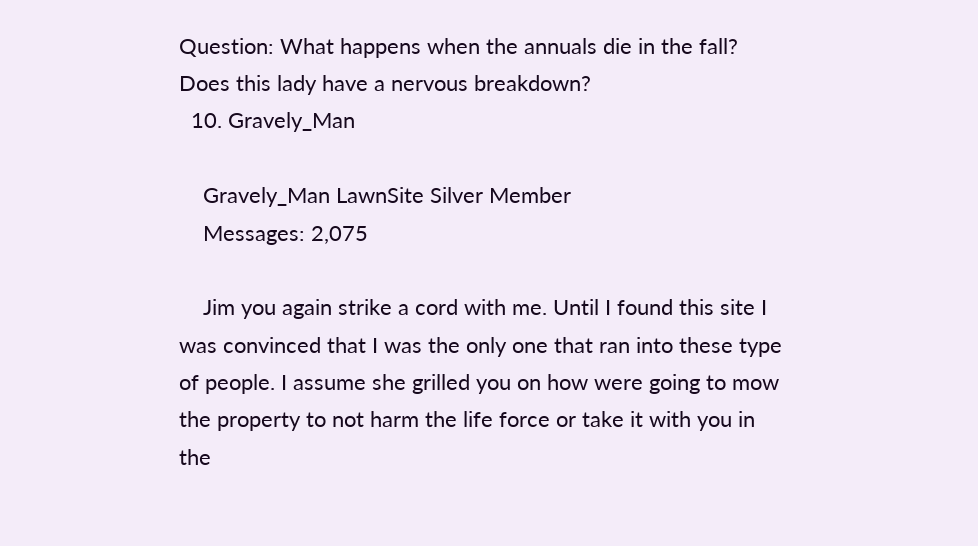Question: What happens when the annuals die in the fall? Does this lady have a nervous breakdown?
  10. Gravely_Man

    Gravely_Man LawnSite Silver Member
    Messages: 2,075

    Jim you again strike a cord with me. Until I found this site I was convinced that I was the only one that ran into these type of people. I assume she grilled you on how were going to mow the property to not harm the life force or take it with you in the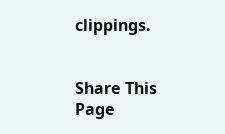clippings.


Share This Page